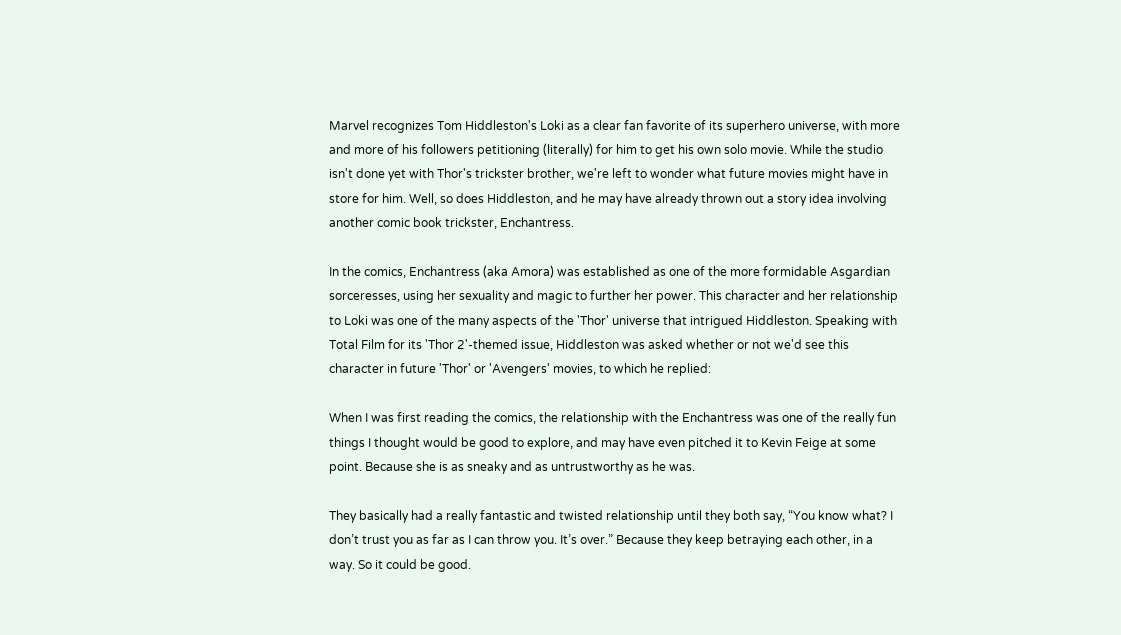Marvel recognizes Tom Hiddleston's Loki as a clear fan favorite of its superhero universe, with more and more of his followers petitioning (literally) for him to get his own solo movie. While the studio isn't done yet with Thor's trickster brother, we're left to wonder what future movies might have in store for him. Well, so does Hiddleston, and he may have already thrown out a story idea involving another comic book trickster, Enchantress.

In the comics, Enchantress (aka Amora) was established as one of the more formidable Asgardian sorceresses, using her sexuality and magic to further her power. This character and her relationship to Loki was one of the many aspects of the 'Thor' universe that intrigued Hiddleston. Speaking with Total Film for its 'Thor 2'-themed issue, Hiddleston was asked whether or not we'd see this character in future 'Thor' or 'Avengers' movies, to which he replied:

When I was first reading the comics, the relationship with the Enchantress was one of the really fun things I thought would be good to explore, and may have even pitched it to Kevin Feige at some point. Because she is as sneaky and as untrustworthy as he was.

They basically had a really fantastic and twisted relationship until they both say, “You know what? I don’t trust you as far as I can throw you. It’s over.” Because they keep betraying each other, in a way. So it could be good.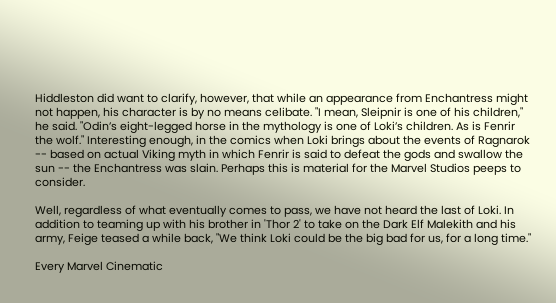Hiddleston did want to clarify, however, that while an appearance from Enchantress might not happen, his character is by no means celibate. "I mean, Sleipnir is one of his children," he said. "Odin’s eight-legged horse in the mythology is one of Loki’s children. As is Fenrir the wolf." Interesting enough, in the comics when Loki brings about the events of Ragnarok -- based on actual Viking myth in which Fenrir is said to defeat the gods and swallow the sun -- the Enchantress was slain. Perhaps this is material for the Marvel Studios peeps to consider.

Well, regardless of what eventually comes to pass, we have not heard the last of Loki. In addition to teaming up with his brother in 'Thor 2' to take on the Dark Elf Malekith and his army, Feige teased a while back, "We think Loki could be the big bad for us, for a long time."

Every Marvel Cinematic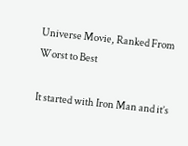Universe Movie, Ranked From Worst to Best

It started with Iron Man and it’s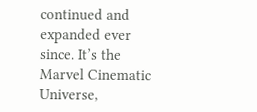continued and expanded ever since. It’s the Marvel Cinematic Universe,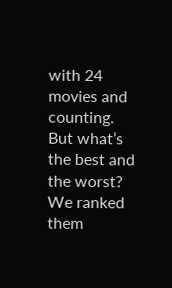with 24 movies and counting. But what’s the best and the worst? We ranked them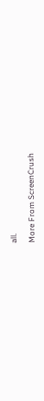all.

More From ScreenCrush